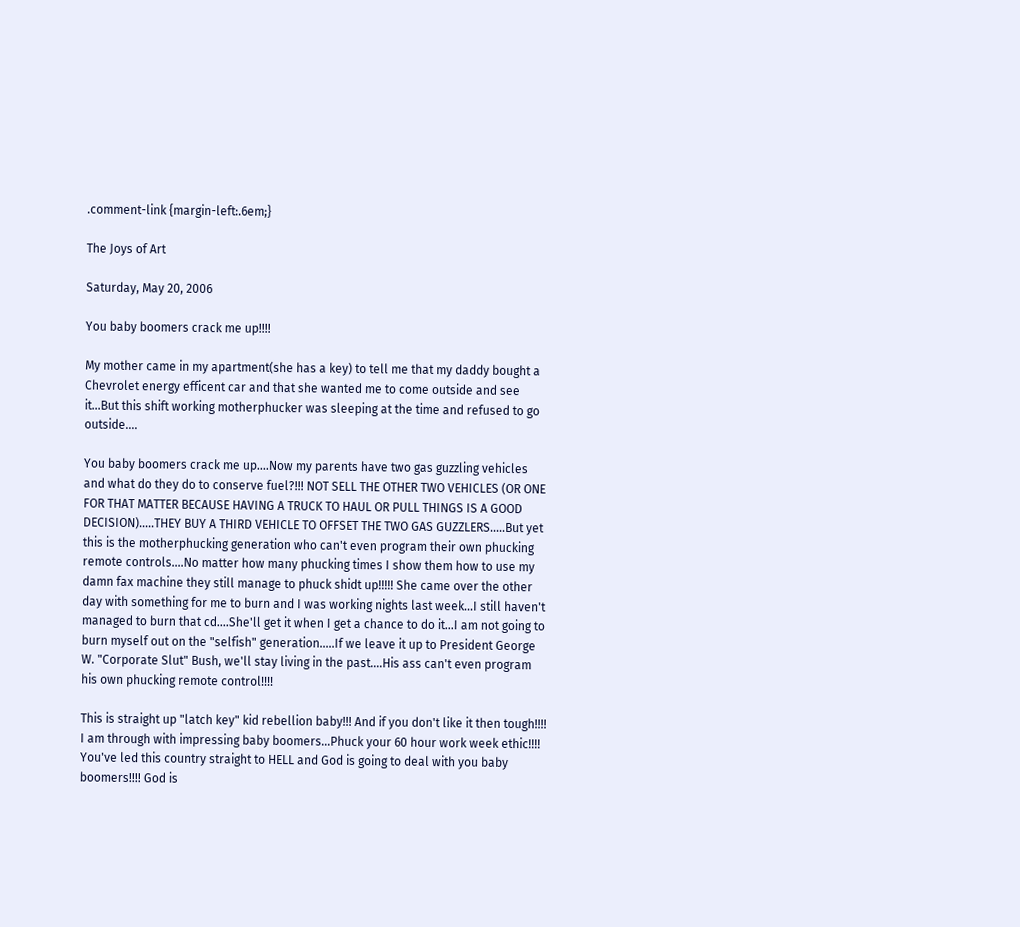.comment-link {margin-left:.6em;}

The Joys of Art

Saturday, May 20, 2006

You baby boomers crack me up!!!!

My mother came in my apartment(she has a key) to tell me that my daddy bought a Chevrolet energy efficent car and that she wanted me to come outside and see it...But this shift working motherphucker was sleeping at the time and refused to go outside....

You baby boomers crack me up....Now my parents have two gas guzzling vehicles and what do they do to conserve fuel?!!! NOT SELL THE OTHER TWO VEHICLES (OR ONE FOR THAT MATTER BECAUSE HAVING A TRUCK TO HAUL OR PULL THINGS IS A GOOD DECISION).....THEY BUY A THIRD VEHICLE TO OFFSET THE TWO GAS GUZZLERS.....But yet this is the motherphucking generation who can't even program their own phucking remote controls....No matter how many phucking times I show them how to use my damn fax machine they still manage to phuck shidt up!!!!! She came over the other day with something for me to burn and I was working nights last week...I still haven't managed to burn that cd....She'll get it when I get a chance to do it...I am not going to burn myself out on the "selfish" generation.....If we leave it up to President George W. "Corporate Slut" Bush, we'll stay living in the past....His ass can't even program his own phucking remote control!!!!

This is straight up "latch key" kid rebellion baby!!! And if you don't like it then tough!!!! I am through with impressing baby boomers...Phuck your 60 hour work week ethic!!!! You've led this country straight to HELL and God is going to deal with you baby boomers!!!! God is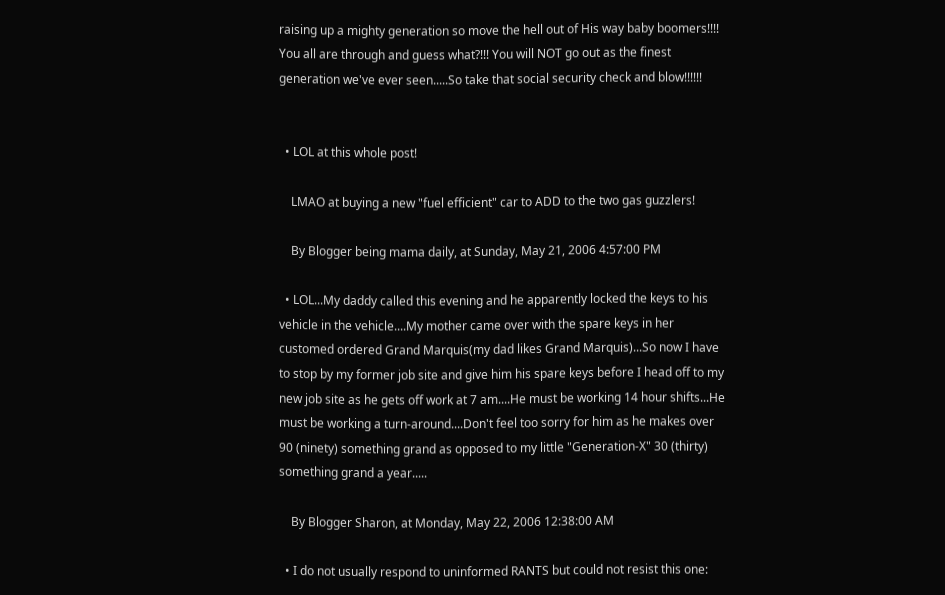raising up a mighty generation so move the hell out of His way baby boomers!!!! You all are through and guess what?!!! You will NOT go out as the finest generation we've ever seen.....So take that social security check and blow!!!!!!


  • LOL at this whole post!

    LMAO at buying a new "fuel efficient" car to ADD to the two gas guzzlers!

    By Blogger being mama daily, at Sunday, May 21, 2006 4:57:00 PM

  • LOL...My daddy called this evening and he apparently locked the keys to his vehicle in the vehicle....My mother came over with the spare keys in her customed ordered Grand Marquis(my dad likes Grand Marquis)...So now I have to stop by my former job site and give him his spare keys before I head off to my new job site as he gets off work at 7 am....He must be working 14 hour shifts...He must be working a turn-around....Don't feel too sorry for him as he makes over 90 (ninety) something grand as opposed to my little "Generation-X" 30 (thirty) something grand a year.....

    By Blogger Sharon, at Monday, May 22, 2006 12:38:00 AM

  • I do not usually respond to uninformed RANTS but could not resist this one: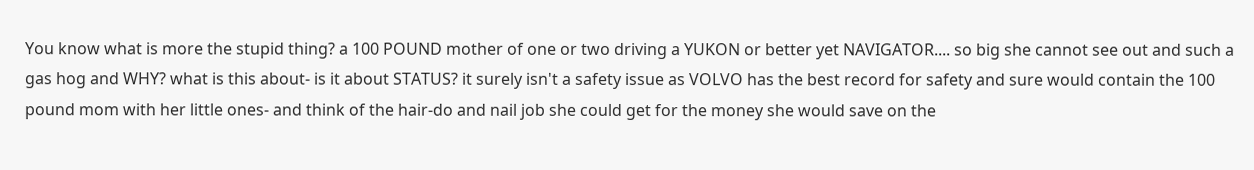You know what is more the stupid thing? a 100 POUND mother of one or two driving a YUKON or better yet NAVIGATOR.... so big she cannot see out and such a gas hog and WHY? what is this about- is it about STATUS? it surely isn't a safety issue as VOLVO has the best record for safety and sure would contain the 100 pound mom with her little ones- and think of the hair-do and nail job she could get for the money she would save on the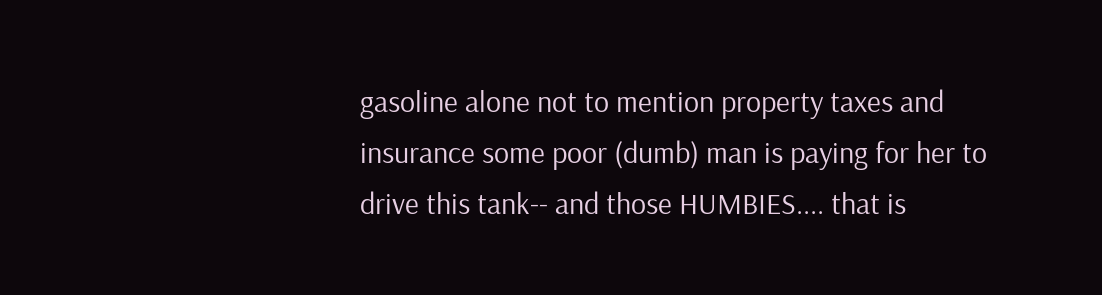gasoline alone not to mention property taxes and insurance some poor (dumb) man is paying for her to drive this tank-- and those HUMBIES.... that is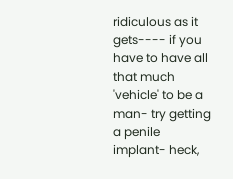ridiculous as it gets---- if you have to have all that much 'vehicle' to be a man- try getting a penile implant- heck,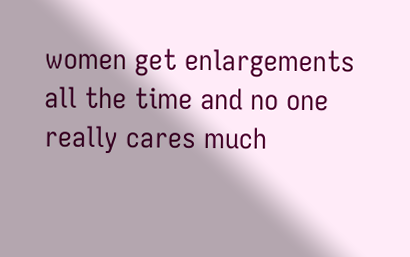women get enlargements all the time and no one really cares much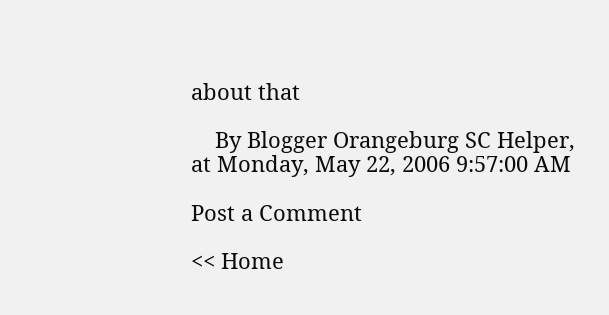about that

    By Blogger Orangeburg SC Helper, at Monday, May 22, 2006 9:57:00 AM

Post a Comment

<< Home